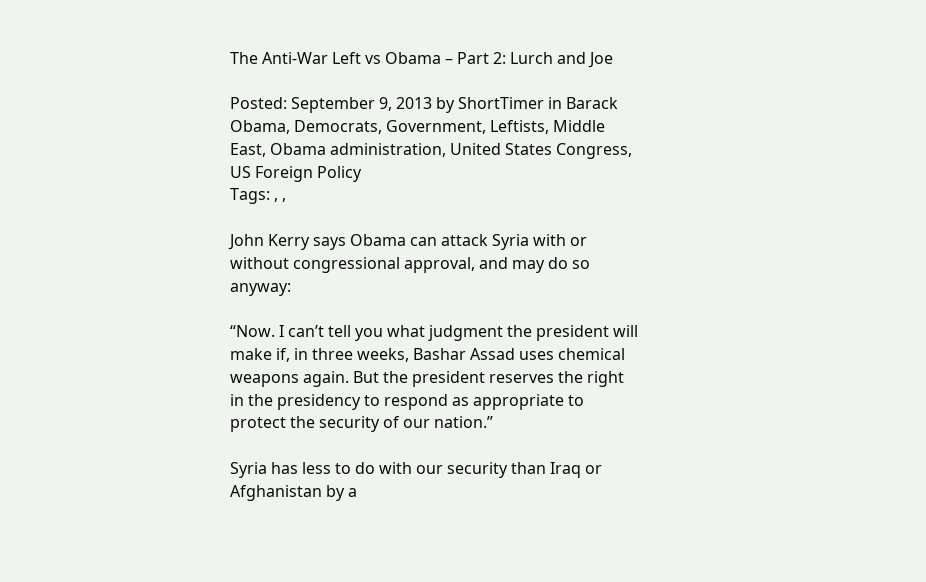The Anti-War Left vs Obama – Part 2: Lurch and Joe

Posted: September 9, 2013 by ShortTimer in Barack Obama, Democrats, Government, Leftists, Middle East, Obama administration, United States Congress, US Foreign Policy
Tags: , ,

John Kerry says Obama can attack Syria with or without congressional approval, and may do so anyway:

“Now. I can’t tell you what judgment the president will make if, in three weeks, Bashar Assad uses chemical weapons again. But the president reserves the right in the presidency to respond as appropriate to protect the security of our nation.”

Syria has less to do with our security than Iraq or Afghanistan by a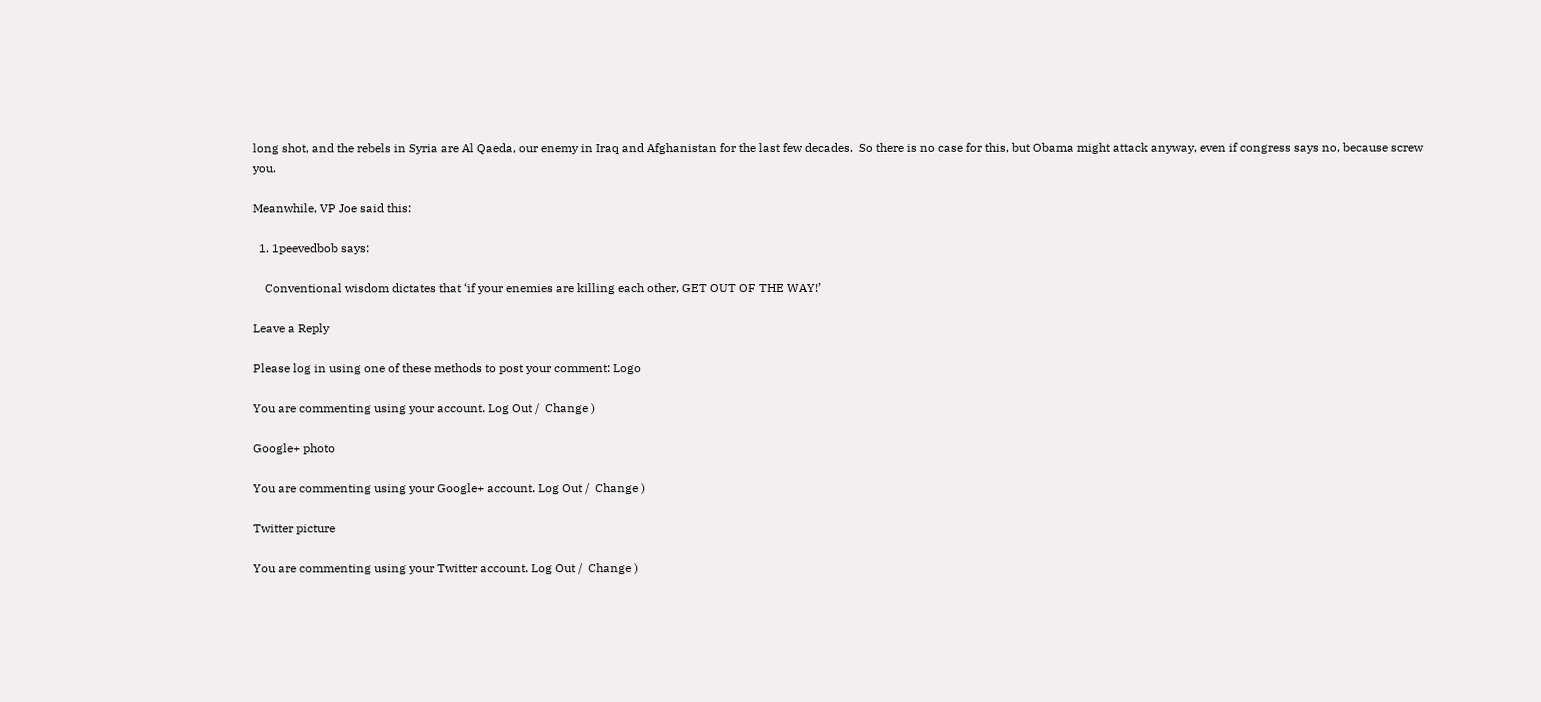long shot, and the rebels in Syria are Al Qaeda, our enemy in Iraq and Afghanistan for the last few decades.  So there is no case for this, but Obama might attack anyway, even if congress says no, because screw you.

Meanwhile, VP Joe said this:

  1. 1peevedbob says:

    Conventional wisdom dictates that ‘if your enemies are killing each other, GET OUT OF THE WAY!’

Leave a Reply

Please log in using one of these methods to post your comment: Logo

You are commenting using your account. Log Out /  Change )

Google+ photo

You are commenting using your Google+ account. Log Out /  Change )

Twitter picture

You are commenting using your Twitter account. Log Out /  Change )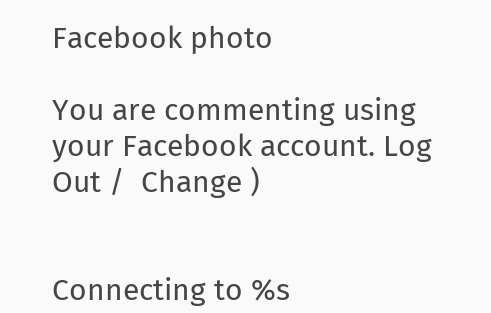Facebook photo

You are commenting using your Facebook account. Log Out /  Change )


Connecting to %s